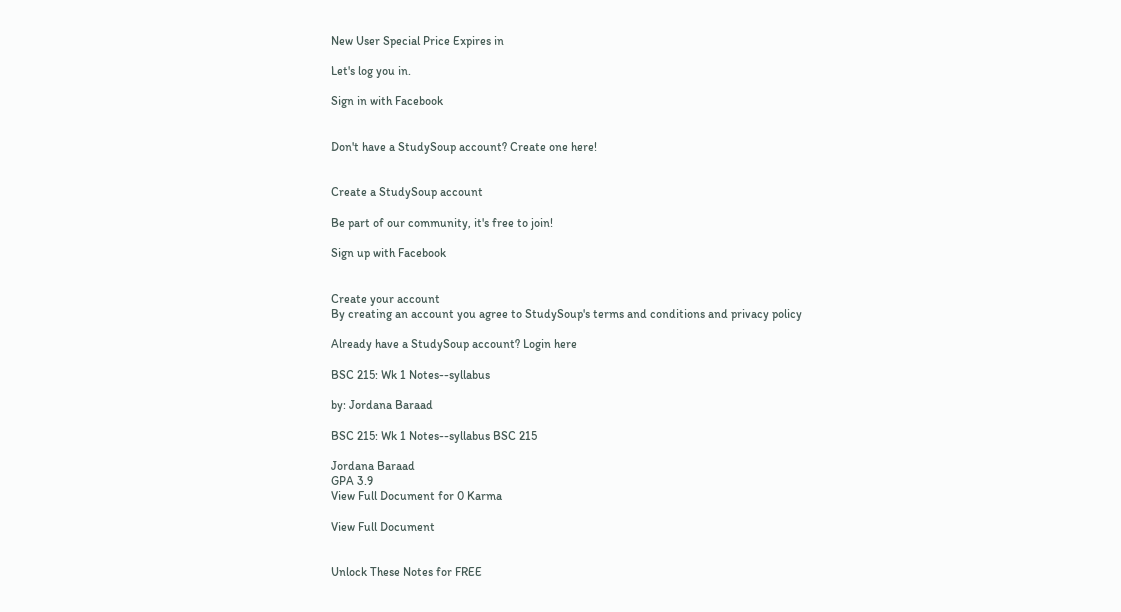New User Special Price Expires in

Let's log you in.

Sign in with Facebook


Don't have a StudySoup account? Create one here!


Create a StudySoup account

Be part of our community, it's free to join!

Sign up with Facebook


Create your account
By creating an account you agree to StudySoup's terms and conditions and privacy policy

Already have a StudySoup account? Login here

BSC 215: Wk 1 Notes--syllabus

by: Jordana Baraad

BSC 215: Wk 1 Notes--syllabus BSC 215

Jordana Baraad
GPA 3.9
View Full Document for 0 Karma

View Full Document


Unlock These Notes for FREE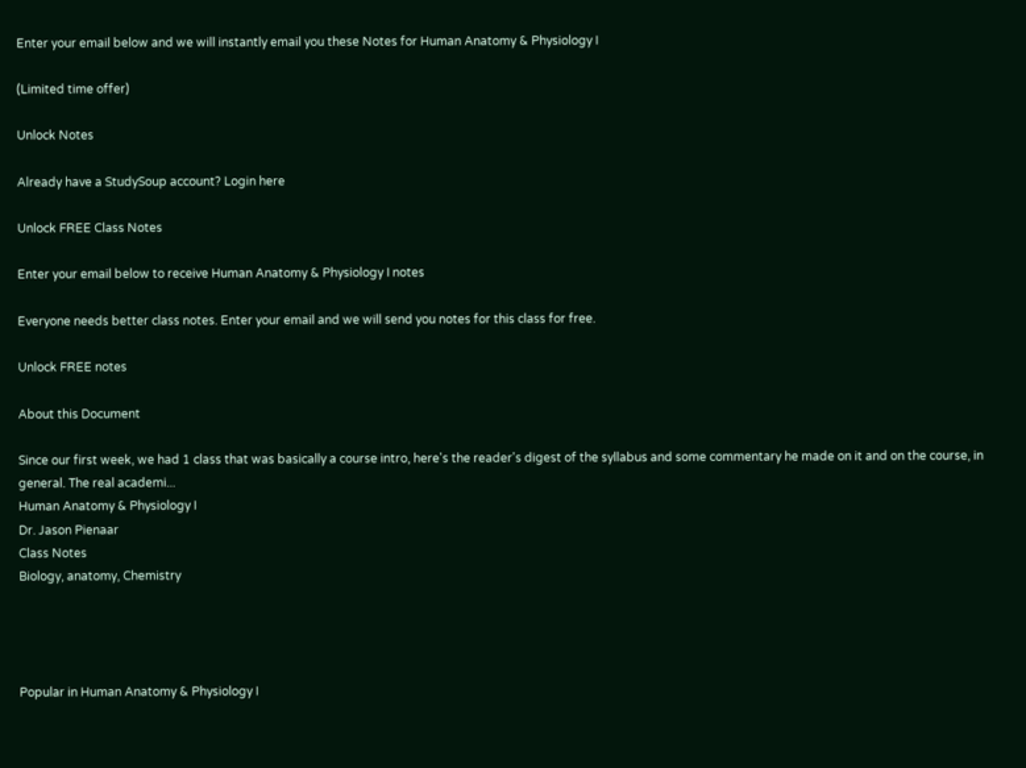Enter your email below and we will instantly email you these Notes for Human Anatomy & Physiology I

(Limited time offer)

Unlock Notes

Already have a StudySoup account? Login here

Unlock FREE Class Notes

Enter your email below to receive Human Anatomy & Physiology I notes

Everyone needs better class notes. Enter your email and we will send you notes for this class for free.

Unlock FREE notes

About this Document

Since our first week, we had 1 class that was basically a course intro, here's the reader's digest of the syllabus and some commentary he made on it and on the course, in general. The real academi...
Human Anatomy & Physiology I
Dr. Jason Pienaar
Class Notes
Biology, anatomy, Chemistry




Popular in Human Anatomy & Physiology I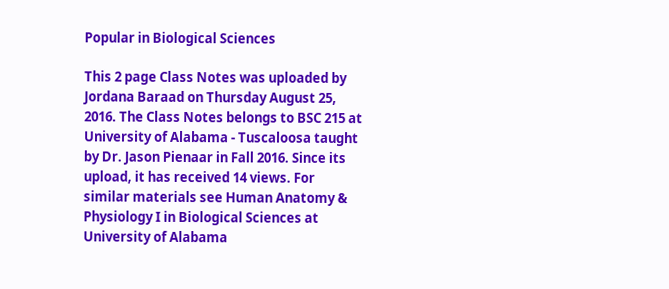Popular in Biological Sciences

This 2 page Class Notes was uploaded by Jordana Baraad on Thursday August 25, 2016. The Class Notes belongs to BSC 215 at University of Alabama - Tuscaloosa taught by Dr. Jason Pienaar in Fall 2016. Since its upload, it has received 14 views. For similar materials see Human Anatomy & Physiology I in Biological Sciences at University of Alabama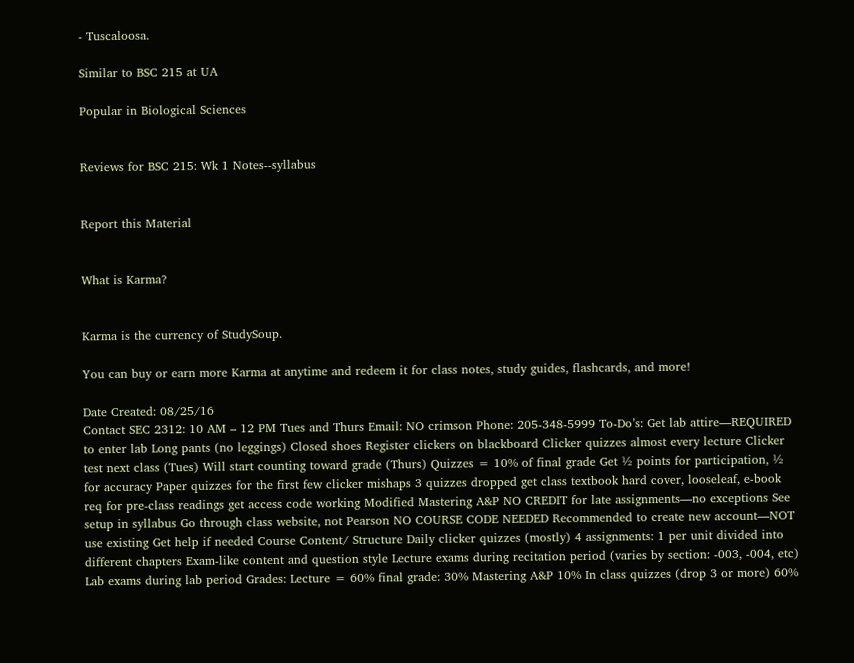- Tuscaloosa.

Similar to BSC 215 at UA

Popular in Biological Sciences


Reviews for BSC 215: Wk 1 Notes--syllabus


Report this Material


What is Karma?


Karma is the currency of StudySoup.

You can buy or earn more Karma at anytime and redeem it for class notes, study guides, flashcards, and more!

Date Created: 08/25/16
Contact SEC 2312: 10 AM – 12 PM Tues and Thurs Email: NO crimson Phone: 205-348-5999 To-Do’s: Get lab attire—REQUIRED to enter lab Long pants (no leggings) Closed shoes Register clickers on blackboard Clicker quizzes almost every lecture Clicker test next class (Tues) Will start counting toward grade (Thurs) Quizzes = 10% of final grade Get ½ points for participation, ½ for accuracy Paper quizzes for the first few clicker mishaps 3 quizzes dropped get class textbook hard cover, looseleaf, e-book req for pre-class readings get access code working Modified Mastering A&P NO CREDIT for late assignments—no exceptions See setup in syllabus Go through class website, not Pearson NO COURSE CODE NEEDED Recommended to create new account—NOT use existing Get help if needed Course Content/ Structure Daily clicker quizzes (mostly) 4 assignments: 1 per unit divided into different chapters Exam-like content and question style Lecture exams during recitation period (varies by section: -003, -004, etc) Lab exams during lab period Grades: Lecture = 60% final grade: 30% Mastering A&P 10% In class quizzes (drop 3 or more) 60%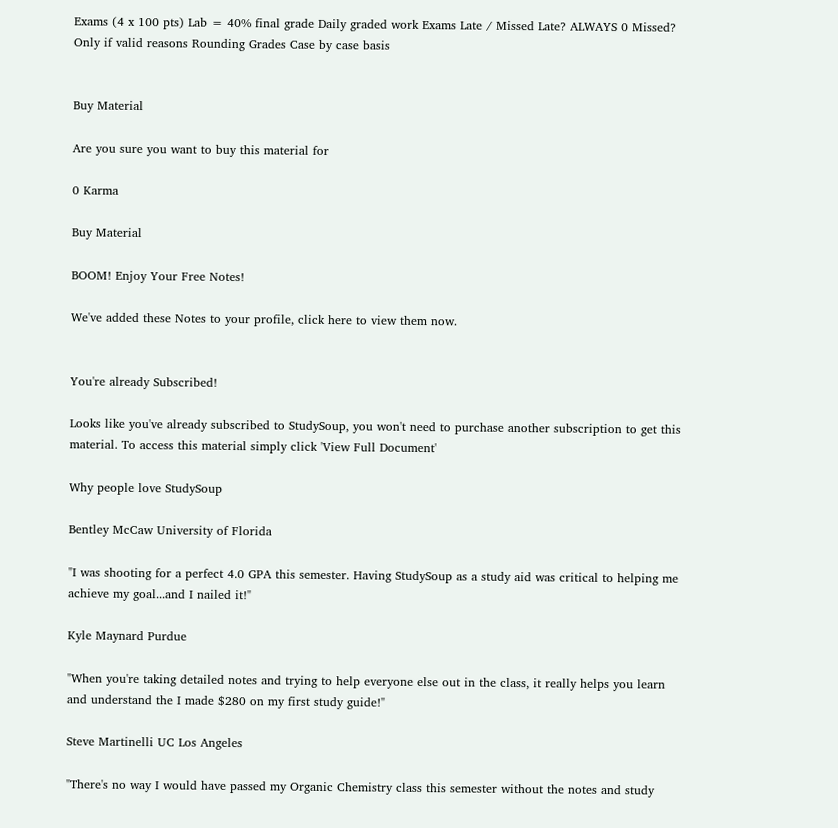Exams (4 x 100 pts) Lab = 40% final grade Daily graded work Exams Late / Missed Late? ALWAYS 0 Missed? Only if valid reasons Rounding Grades Case by case basis


Buy Material

Are you sure you want to buy this material for

0 Karma

Buy Material

BOOM! Enjoy Your Free Notes!

We've added these Notes to your profile, click here to view them now.


You're already Subscribed!

Looks like you've already subscribed to StudySoup, you won't need to purchase another subscription to get this material. To access this material simply click 'View Full Document'

Why people love StudySoup

Bentley McCaw University of Florida

"I was shooting for a perfect 4.0 GPA this semester. Having StudySoup as a study aid was critical to helping me achieve my goal...and I nailed it!"

Kyle Maynard Purdue

"When you're taking detailed notes and trying to help everyone else out in the class, it really helps you learn and understand the I made $280 on my first study guide!"

Steve Martinelli UC Los Angeles

"There's no way I would have passed my Organic Chemistry class this semester without the notes and study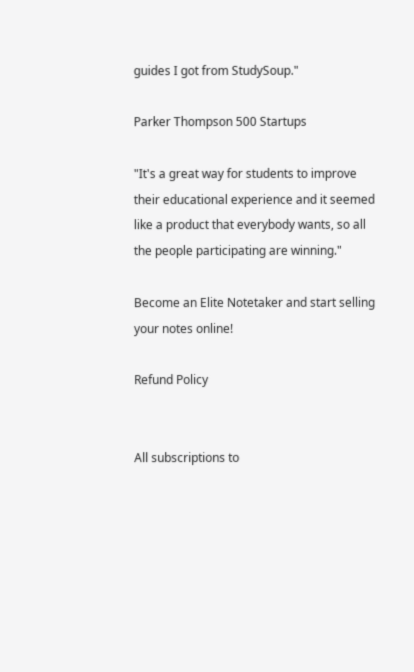guides I got from StudySoup."

Parker Thompson 500 Startups

"It's a great way for students to improve their educational experience and it seemed like a product that everybody wants, so all the people participating are winning."

Become an Elite Notetaker and start selling your notes online!

Refund Policy


All subscriptions to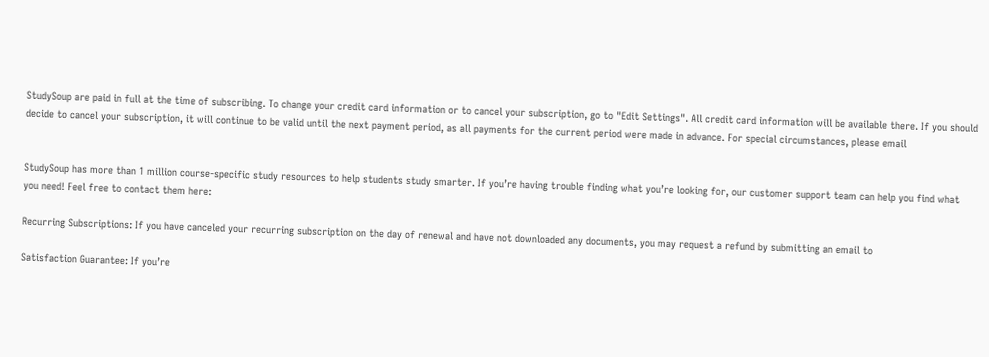StudySoup are paid in full at the time of subscribing. To change your credit card information or to cancel your subscription, go to "Edit Settings". All credit card information will be available there. If you should decide to cancel your subscription, it will continue to be valid until the next payment period, as all payments for the current period were made in advance. For special circumstances, please email


StudySoup has more than 1 million course-specific study resources to help students study smarter. If you’re having trouble finding what you’re looking for, our customer support team can help you find what you need! Feel free to contact them here:

Recurring Subscriptions: If you have canceled your recurring subscription on the day of renewal and have not downloaded any documents, you may request a refund by submitting an email to

Satisfaction Guarantee: If you’re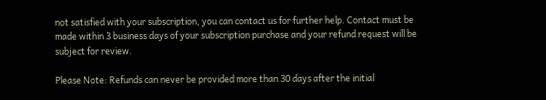not satisfied with your subscription, you can contact us for further help. Contact must be made within 3 business days of your subscription purchase and your refund request will be subject for review.

Please Note: Refunds can never be provided more than 30 days after the initial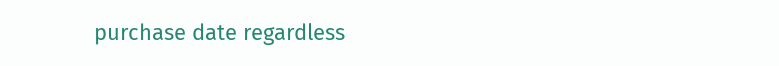purchase date regardless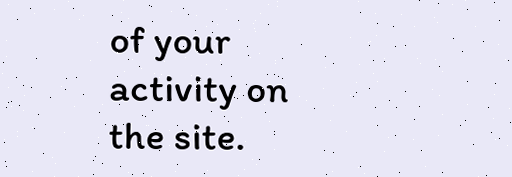of your activity on the site.